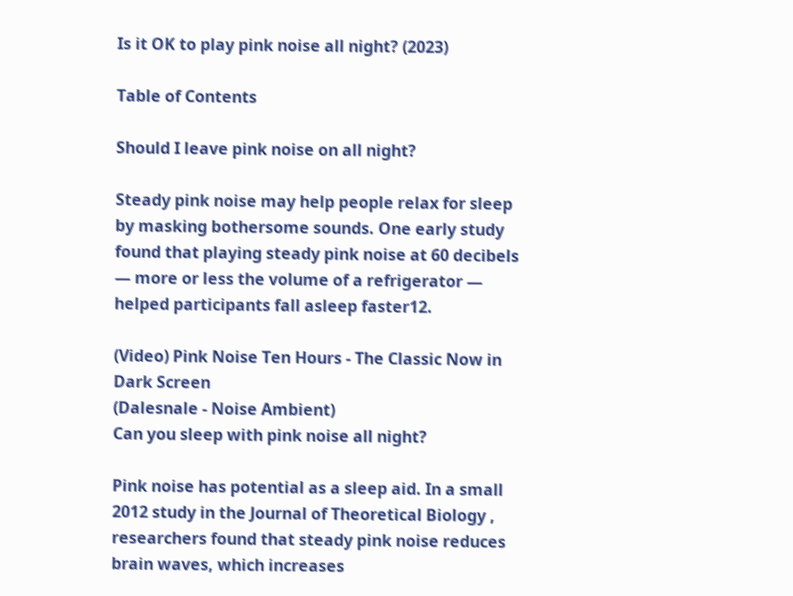Is it OK to play pink noise all night? (2023)

Table of Contents

Should I leave pink noise on all night?

Steady pink noise may help people relax for sleep by masking bothersome sounds. One early study found that playing steady pink noise at 60 decibels — more or less the volume of a refrigerator — helped participants fall asleep faster12.

(Video) Pink Noise Ten Hours - The Classic Now in Dark Screen
(Dalesnale - Noise Ambient)
Can you sleep with pink noise all night?

Pink noise has potential as a sleep aid. In a small 2012 study in the Journal of Theoretical Biology , researchers found that steady pink noise reduces brain waves, which increases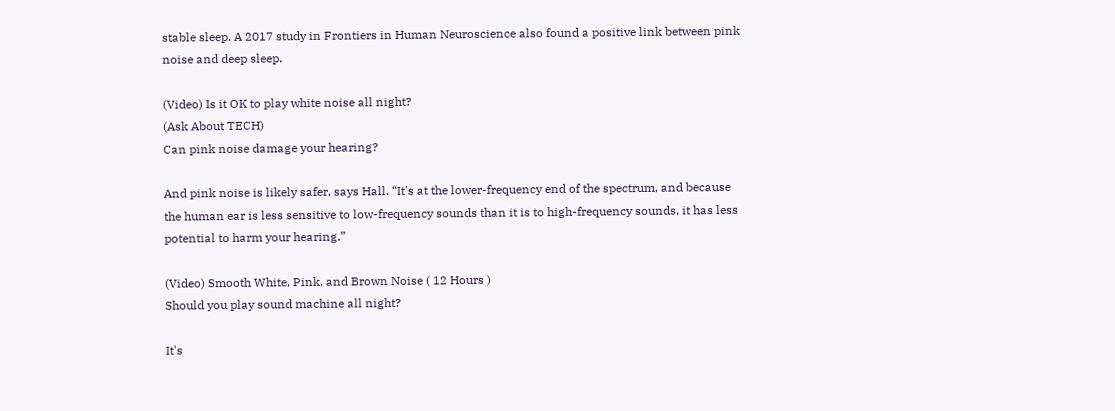stable sleep. A 2017 study in Frontiers in Human Neuroscience also found a positive link between pink noise and deep sleep.

(Video) Is it OK to play white noise all night?
(Ask About TECH)
Can pink noise damage your hearing?

And pink noise is likely safer, says Hall. “It's at the lower-frequency end of the spectrum, and because the human ear is less sensitive to low-frequency sounds than it is to high-frequency sounds, it has less potential to harm your hearing.”

(Video) Smooth White, Pink, and Brown Noise ( 12 Hours )
Should you play sound machine all night?

It's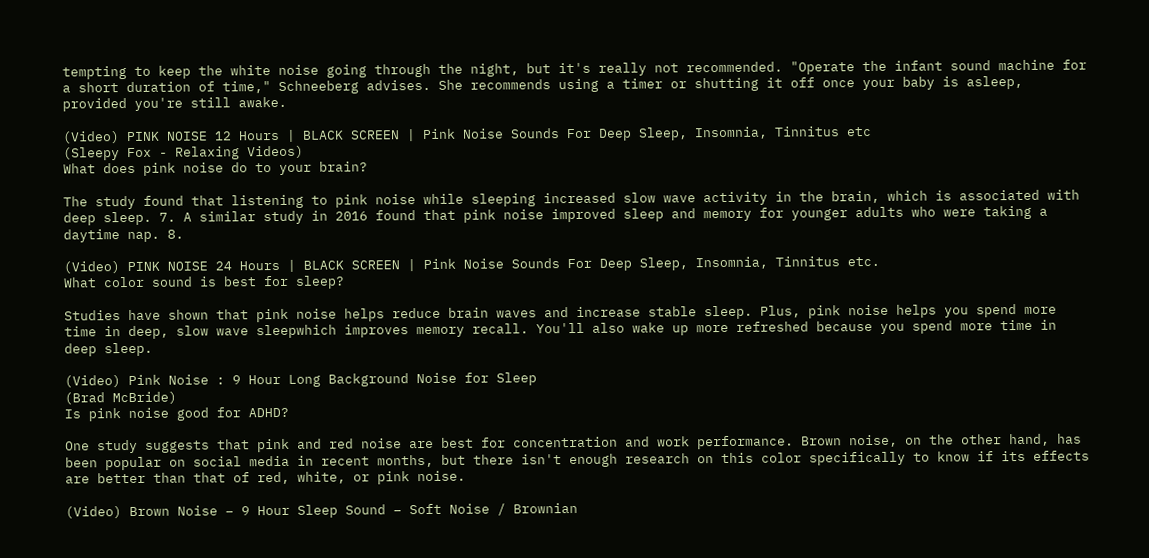tempting to keep the white noise going through the night, but it's really not recommended. "Operate the infant sound machine for a short duration of time," Schneeberg advises. She recommends using a timer or shutting it off once your baby is asleep, provided you're still awake.

(Video) PINK NOISE 12 Hours | BLACK SCREEN | Pink Noise Sounds For Deep Sleep, Insomnia, Tinnitus etc
(Sleepy Fox - Relaxing Videos)
What does pink noise do to your brain?

The study found that listening to pink noise while sleeping increased slow wave activity in the brain, which is associated with deep sleep. 7. A similar study in 2016 found that pink noise improved sleep and memory for younger adults who were taking a daytime nap. 8.

(Video) PINK NOISE 24 Hours | BLACK SCREEN | Pink Noise Sounds For Deep Sleep, Insomnia, Tinnitus etc.
What color sound is best for sleep?

Studies have shown that pink noise helps reduce brain waves and increase stable sleep. Plus, pink noise helps you spend more time in deep, slow wave sleepwhich improves memory recall. You'll also wake up more refreshed because you spend more time in deep sleep.

(Video) Pink Noise : 9 Hour Long Background Noise for Sleep
(Brad McBride)
Is pink noise good for ADHD?

One study suggests that pink and red noise are best for concentration and work performance. Brown noise, on the other hand, has been popular on social media in recent months, but there isn't enough research on this color specifically to know if its effects are better than that of red, white, or pink noise.

(Video) Brown Noise – 9 Hour Sleep Sound – Soft Noise / Brownian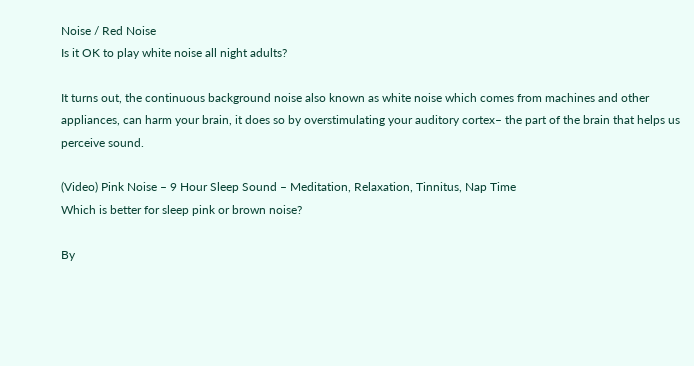Noise / Red Noise
Is it OK to play white noise all night adults?

It turns out, the continuous background noise also known as white noise which comes from machines and other appliances, can harm your brain, it does so by overstimulating your auditory cortex– the part of the brain that helps us perceive sound.

(Video) Pink Noise – 9 Hour Sleep Sound – Meditation, Relaxation, Tinnitus, Nap Time
Which is better for sleep pink or brown noise?

By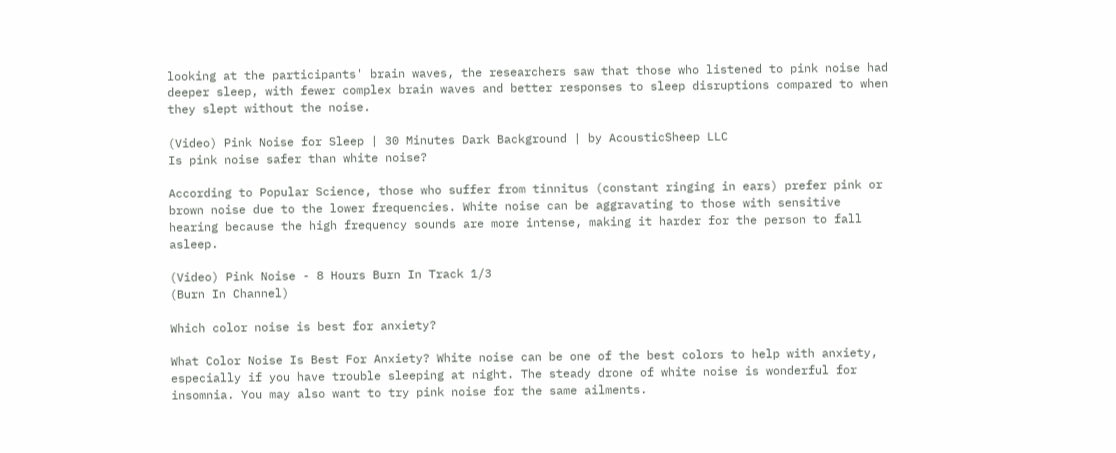looking at the participants' brain waves, the researchers saw that those who listened to pink noise had deeper sleep, with fewer complex brain waves and better responses to sleep disruptions compared to when they slept without the noise.

(Video) Pink Noise for Sleep | 30 Minutes Dark Background | by AcousticSheep LLC
Is pink noise safer than white noise?

According to Popular Science, those who suffer from tinnitus (constant ringing in ears) prefer pink or brown noise due to the lower frequencies. White noise can be aggravating to those with sensitive hearing because the high frequency sounds are more intense, making it harder for the person to fall asleep.

(Video) Pink Noise - 8 Hours Burn In Track 1/3
(Burn In Channel)

Which color noise is best for anxiety?

What Color Noise Is Best For Anxiety? White noise can be one of the best colors to help with anxiety, especially if you have trouble sleeping at night. The steady drone of white noise is wonderful for insomnia. You may also want to try pink noise for the same ailments.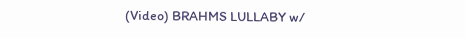(Video) BRAHMS LULLABY w/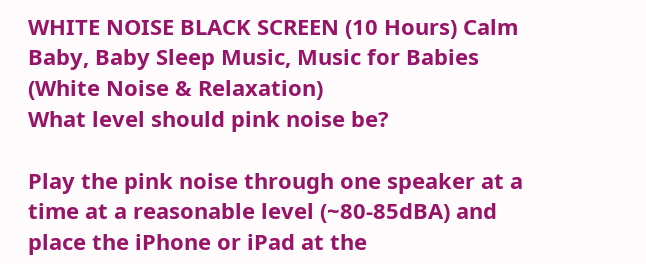WHITE NOISE BLACK SCREEN (10 Hours) Calm Baby, Baby Sleep Music, Music for Babies
(White Noise & Relaxation)
What level should pink noise be?

Play the pink noise through one speaker at a time at a reasonable level (~80-85dBA) and place the iPhone or iPad at the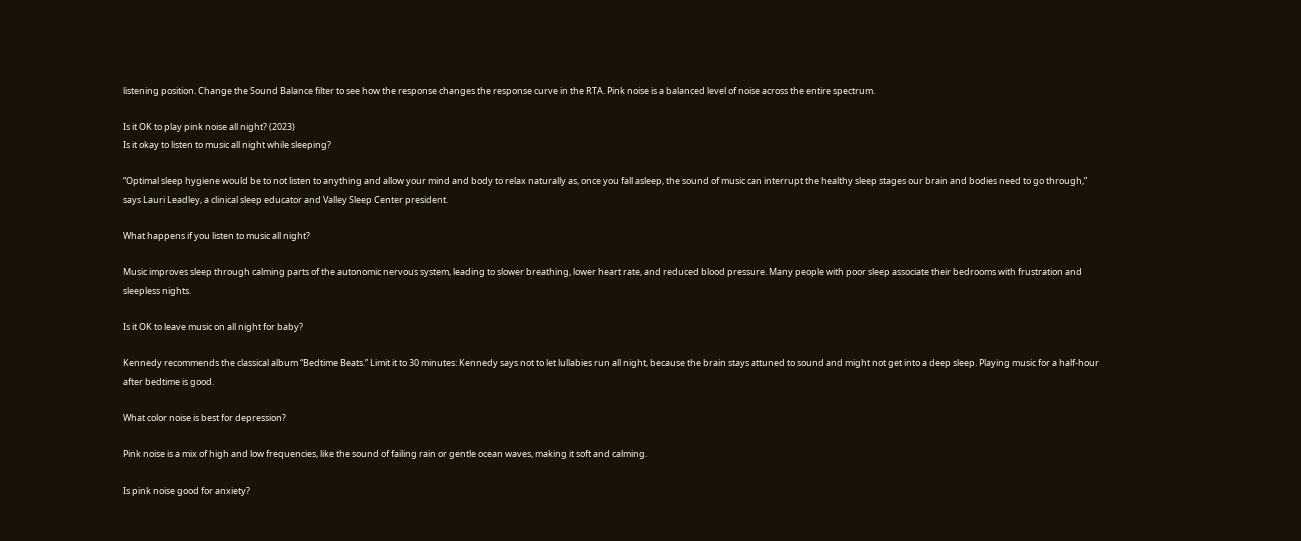listening position. Change the Sound Balance filter to see how the response changes the response curve in the RTA. Pink noise is a balanced level of noise across the entire spectrum.

Is it OK to play pink noise all night? (2023)
Is it okay to listen to music all night while sleeping?

“Optimal sleep hygiene would be to not listen to anything and allow your mind and body to relax naturally as, once you fall asleep, the sound of music can interrupt the healthy sleep stages our brain and bodies need to go through,” says Lauri Leadley, a clinical sleep educator and Valley Sleep Center president.

What happens if you listen to music all night?

Music improves sleep through calming parts of the autonomic nervous system, leading to slower breathing, lower heart rate, and reduced blood pressure. Many people with poor sleep associate their bedrooms with frustration and sleepless nights.

Is it OK to leave music on all night for baby?

Kennedy recommends the classical album “Bedtime Beats.” Limit it to 30 minutes: Kennedy says not to let lullabies run all night, because the brain stays attuned to sound and might not get into a deep sleep. Playing music for a half-hour after bedtime is good.

What color noise is best for depression?

Pink noise is a mix of high and low frequencies, like the sound of failing rain or gentle ocean waves, making it soft and calming.

Is pink noise good for anxiety?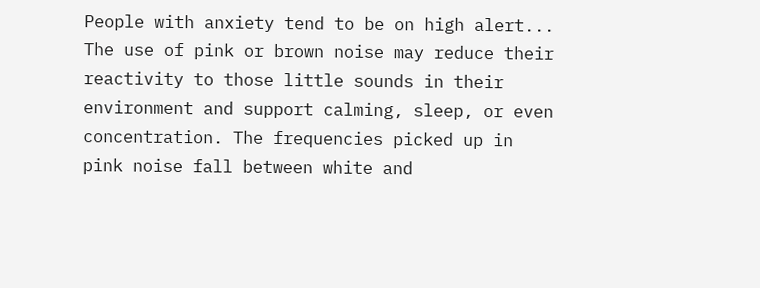People with anxiety tend to be on high alert... The use of pink or brown noise may reduce their reactivity to those little sounds in their environment and support calming, sleep, or even concentration. The frequencies picked up in pink noise fall between white and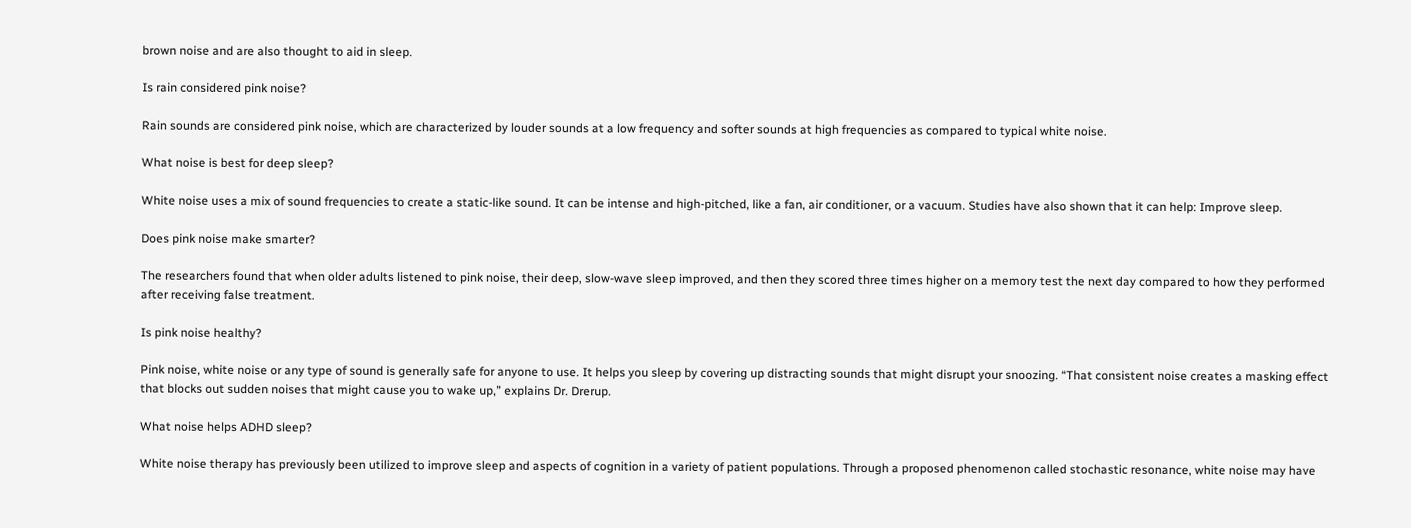brown noise and are also thought to aid in sleep.

Is rain considered pink noise?

Rain sounds are considered pink noise, which are characterized by louder sounds at a low frequency and softer sounds at high frequencies as compared to typical white noise.

What noise is best for deep sleep?

White noise uses a mix of sound frequencies to create a static-like sound. It can be intense and high-pitched, like a fan, air conditioner, or a vacuum. Studies have also shown that it can help: Improve sleep.

Does pink noise make smarter?

The researchers found that when older adults listened to pink noise, their deep, slow-wave sleep improved, and then they scored three times higher on a memory test the next day compared to how they performed after receiving false treatment.

Is pink noise healthy?

Pink noise, white noise or any type of sound is generally safe for anyone to use. It helps you sleep by covering up distracting sounds that might disrupt your snoozing. “That consistent noise creates a masking effect that blocks out sudden noises that might cause you to wake up,” explains Dr. Drerup.

What noise helps ADHD sleep?

White noise therapy has previously been utilized to improve sleep and aspects of cognition in a variety of patient populations. Through a proposed phenomenon called stochastic resonance, white noise may have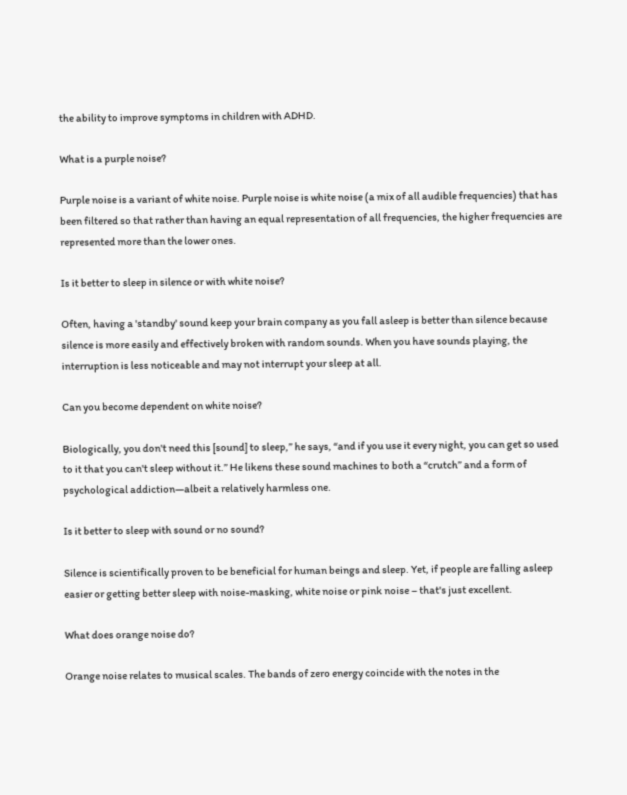the ability to improve symptoms in children with ADHD.

What is a purple noise?

Purple noise is a variant of white noise. Purple noise is white noise (a mix of all audible frequencies) that has been filtered so that rather than having an equal representation of all frequencies, the higher frequencies are represented more than the lower ones.

Is it better to sleep in silence or with white noise?

Often, having a 'standby' sound keep your brain company as you fall asleep is better than silence because silence is more easily and effectively broken with random sounds. When you have sounds playing, the interruption is less noticeable and may not interrupt your sleep at all.

Can you become dependent on white noise?

Biologically, you don't need this [sound] to sleep,” he says, “and if you use it every night, you can get so used to it that you can't sleep without it.” He likens these sound machines to both a “crutch” and a form of psychological addiction—albeit a relatively harmless one.

Is it better to sleep with sound or no sound?

Silence is scientifically proven to be beneficial for human beings and sleep. Yet, if people are falling asleep easier or getting better sleep with noise-masking, white noise or pink noise – that's just excellent.

What does orange noise do?

Orange noise relates to musical scales. The bands of zero energy coincide with the notes in the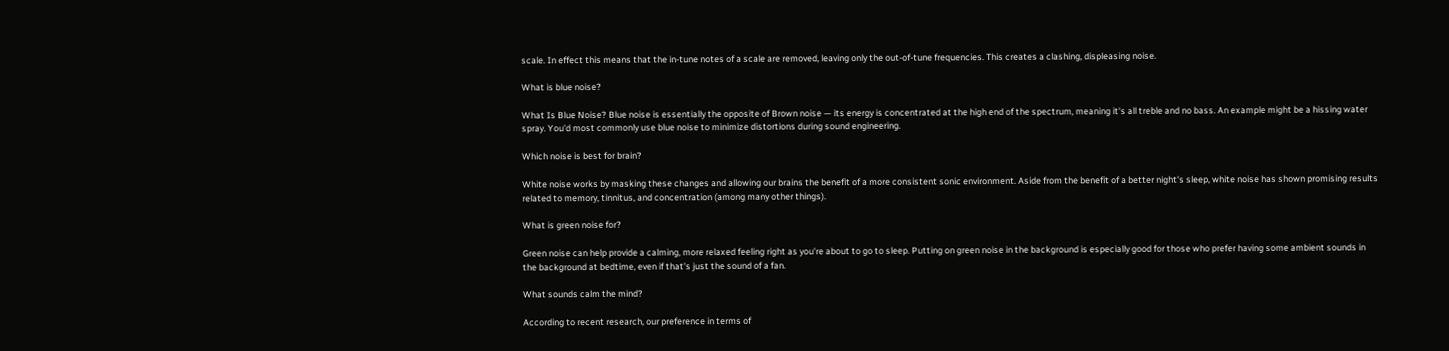scale. In effect this means that the in-tune notes of a scale are removed, leaving only the out-of-tune frequencies. This creates a clashing, displeasing noise.

What is blue noise?

What Is Blue Noise? Blue noise is essentially the opposite of Brown noise — its energy is concentrated at the high end of the spectrum, meaning it's all treble and no bass. An example might be a hissing water spray. You'd most commonly use blue noise to minimize distortions during sound engineering.

Which noise is best for brain?

White noise works by masking these changes and allowing our brains the benefit of a more consistent sonic environment. Aside from the benefit of a better night's sleep, white noise has shown promising results related to memory, tinnitus, and concentration (among many other things).

What is green noise for?

Green noise can help provide a calming, more relaxed feeling right as you're about to go to sleep. Putting on green noise in the background is especially good for those who prefer having some ambient sounds in the background at bedtime, even if that's just the sound of a fan.

What sounds calm the mind?

According to recent research, our preference in terms of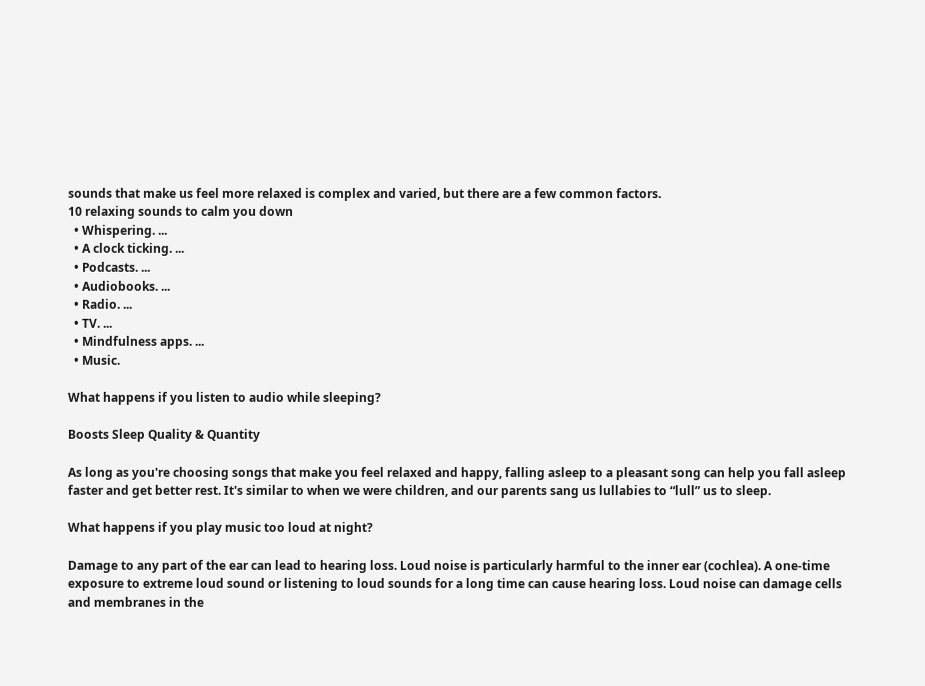sounds that make us feel more relaxed is complex and varied, but there are a few common factors.
10 relaxing sounds to calm you down
  • Whispering. ...
  • A clock ticking. ...
  • Podcasts. ...
  • Audiobooks. ...
  • Radio. ...
  • TV. ...
  • Mindfulness apps. ...
  • Music.

What happens if you listen to audio while sleeping?

Boosts Sleep Quality & Quantity

As long as you're choosing songs that make you feel relaxed and happy, falling asleep to a pleasant song can help you fall asleep faster and get better rest. It's similar to when we were children, and our parents sang us lullabies to “lull” us to sleep.

What happens if you play music too loud at night?

Damage to any part of the ear can lead to hearing loss. Loud noise is particularly harmful to the inner ear (cochlea). A one-time exposure to extreme loud sound or listening to loud sounds for a long time can cause hearing loss. Loud noise can damage cells and membranes in the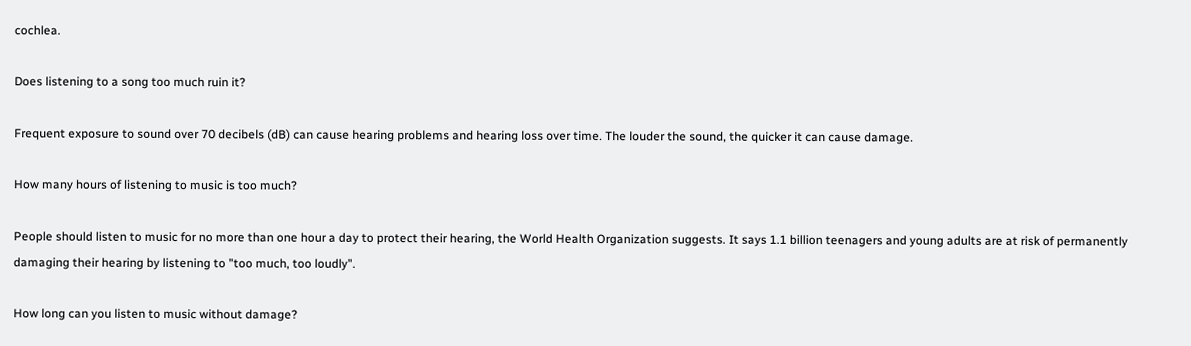cochlea.

Does listening to a song too much ruin it?

Frequent exposure to sound over 70 decibels (dB) can cause hearing problems and hearing loss over time. The louder the sound, the quicker it can cause damage.

How many hours of listening to music is too much?

People should listen to music for no more than one hour a day to protect their hearing, the World Health Organization suggests. It says 1.1 billion teenagers and young adults are at risk of permanently damaging their hearing by listening to "too much, too loudly".

How long can you listen to music without damage?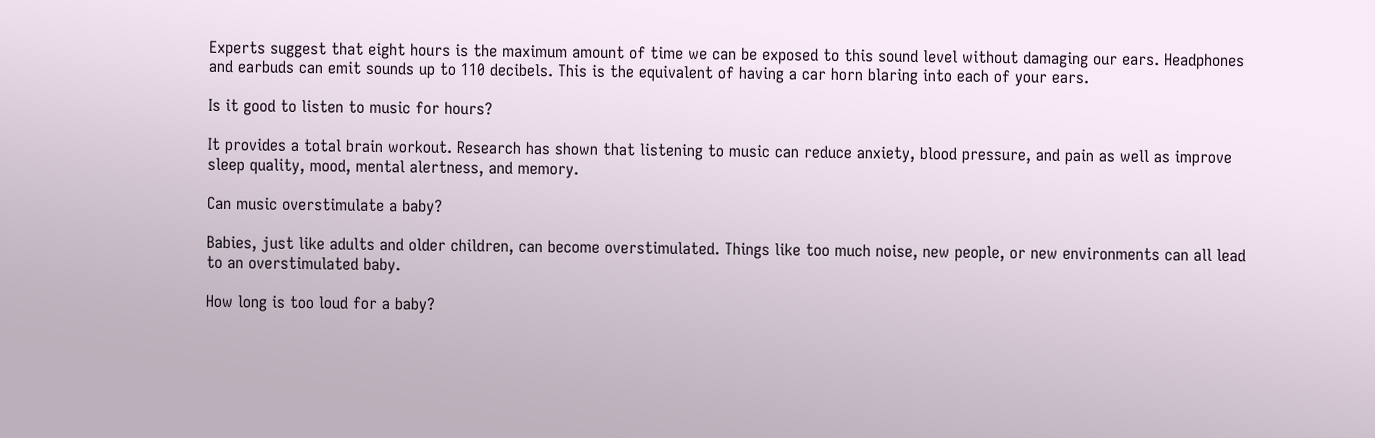Experts suggest that eight hours is the maximum amount of time we can be exposed to this sound level without damaging our ears. Headphones and earbuds can emit sounds up to 110 decibels. This is the equivalent of having a car horn blaring into each of your ears.

Is it good to listen to music for hours?

It provides a total brain workout. Research has shown that listening to music can reduce anxiety, blood pressure, and pain as well as improve sleep quality, mood, mental alertness, and memory.

Can music overstimulate a baby?

Babies, just like adults and older children, can become overstimulated. Things like too much noise, new people, or new environments can all lead to an overstimulated baby.

How long is too loud for a baby?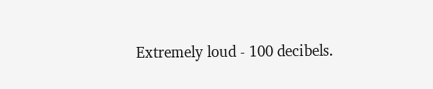Extremely loud - 100 decibels.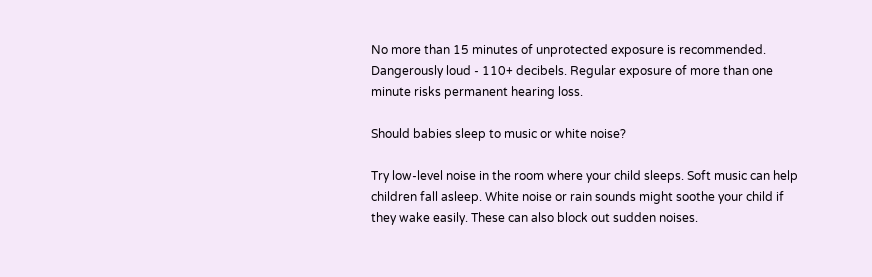No more than 15 minutes of unprotected exposure is recommended. Dangerously loud - 110+ decibels. Regular exposure of more than one minute risks permanent hearing loss.

Should babies sleep to music or white noise?

Try low-level noise in the room where your child sleeps. Soft music can help children fall asleep. White noise or rain sounds might soothe your child if they wake easily. These can also block out sudden noises.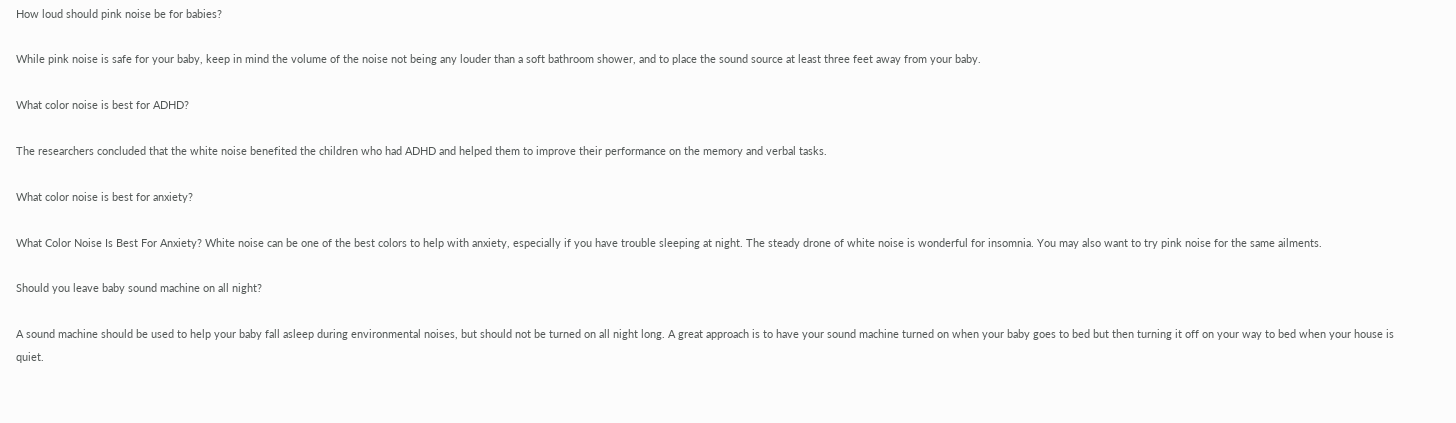How loud should pink noise be for babies?

While pink noise is safe for your baby, keep in mind the volume of the noise not being any louder than a soft bathroom shower, and to place the sound source at least three feet away from your baby.

What color noise is best for ADHD?

The researchers concluded that the white noise benefited the children who had ADHD and helped them to improve their performance on the memory and verbal tasks.

What color noise is best for anxiety?

What Color Noise Is Best For Anxiety? White noise can be one of the best colors to help with anxiety, especially if you have trouble sleeping at night. The steady drone of white noise is wonderful for insomnia. You may also want to try pink noise for the same ailments.

Should you leave baby sound machine on all night?

A sound machine should be used to help your baby fall asleep during environmental noises, but should not be turned on all night long. A great approach is to have your sound machine turned on when your baby goes to bed but then turning it off on your way to bed when your house is quiet.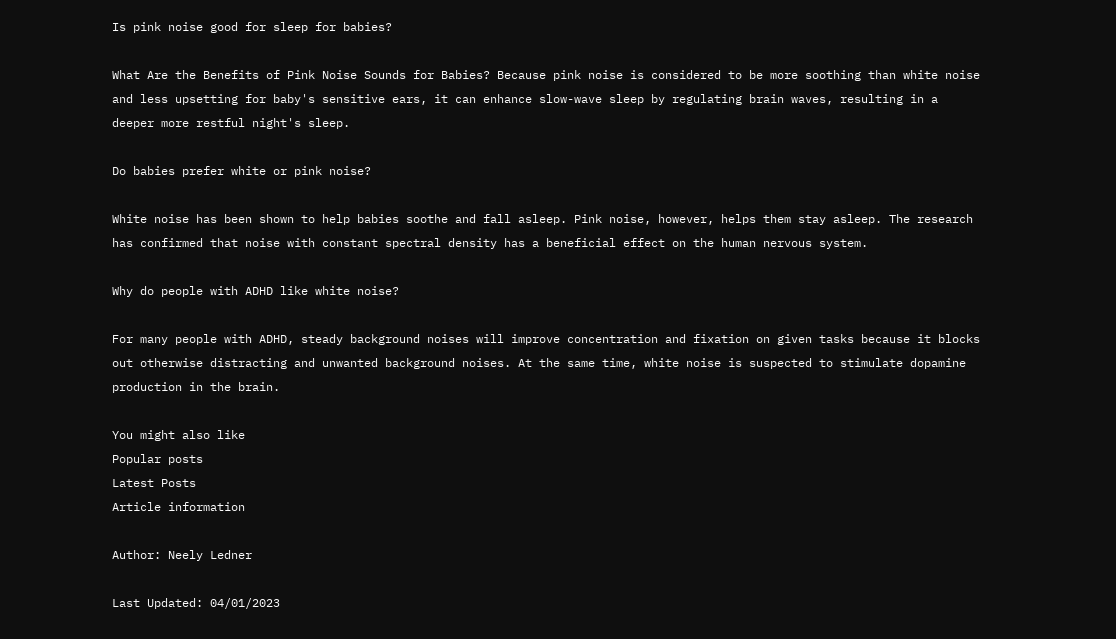Is pink noise good for sleep for babies?

What Are the Benefits of Pink Noise Sounds for Babies? Because pink noise is considered to be more soothing than white noise and less upsetting for baby's sensitive ears, it can enhance slow-wave sleep by regulating brain waves, resulting in a deeper more restful night's sleep.

Do babies prefer white or pink noise?

White noise has been shown to help babies soothe and fall asleep. Pink noise, however, helps them stay asleep. The research has confirmed that noise with constant spectral density has a beneficial effect on the human nervous system.

Why do people with ADHD like white noise?

For many people with ADHD, steady background noises will improve concentration and fixation on given tasks because it blocks out otherwise distracting and unwanted background noises. At the same time, white noise is suspected to stimulate dopamine production in the brain.

You might also like
Popular posts
Latest Posts
Article information

Author: Neely Ledner

Last Updated: 04/01/2023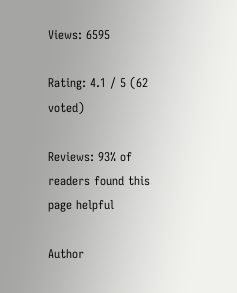Views: 6595

Rating: 4.1 / 5 (62 voted)

Reviews: 93% of readers found this page helpful

Author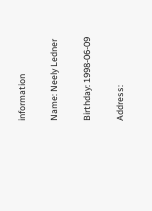information

Name: Neely Ledner

Birthday: 1998-06-09

Address: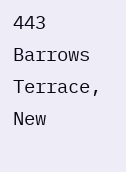443 Barrows Terrace, New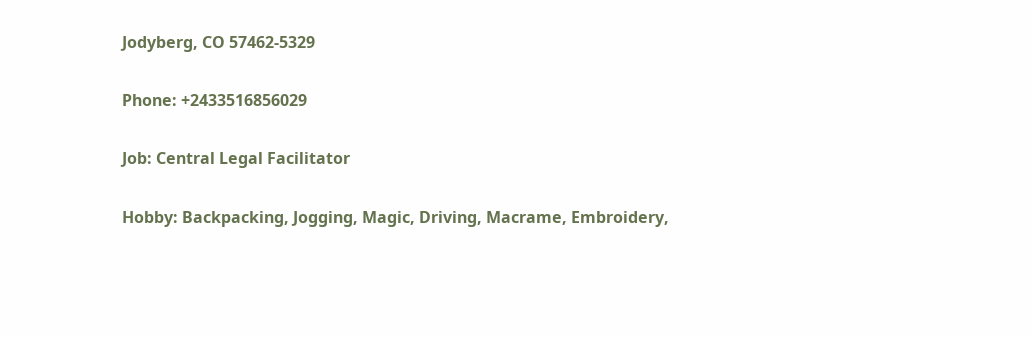Jodyberg, CO 57462-5329

Phone: +2433516856029

Job: Central Legal Facilitator

Hobby: Backpacking, Jogging, Magic, Driving, Macrame, Embroidery,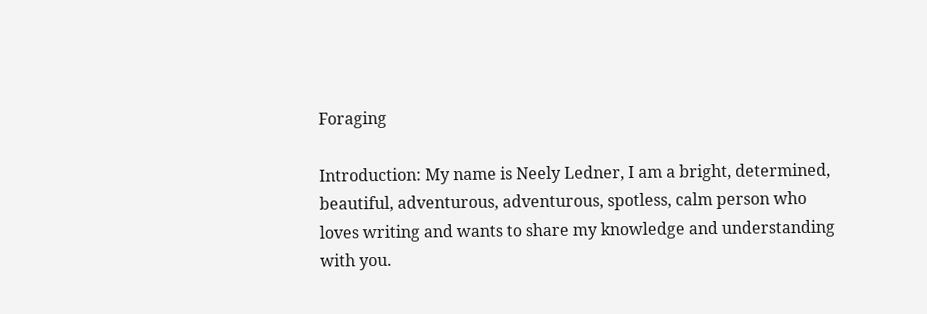Foraging

Introduction: My name is Neely Ledner, I am a bright, determined, beautiful, adventurous, adventurous, spotless, calm person who loves writing and wants to share my knowledge and understanding with you.